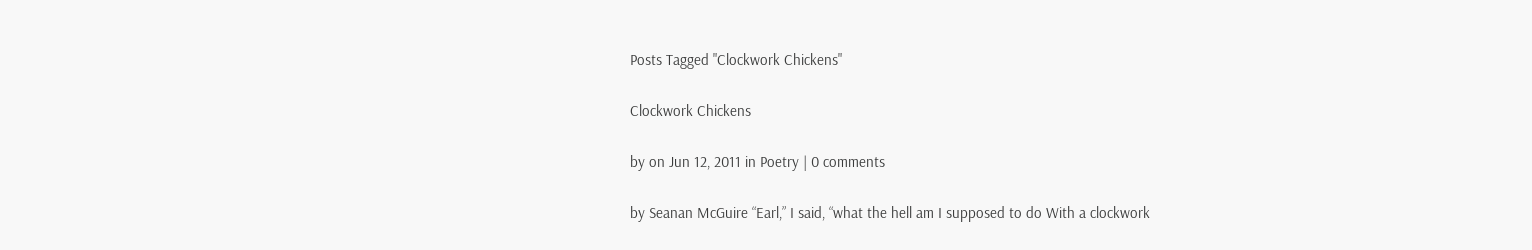Posts Tagged "Clockwork Chickens"

Clockwork Chickens

by on Jun 12, 2011 in Poetry | 0 comments

by Seanan McGuire “Earl,” I said, “what the hell am I supposed to do With a clockwork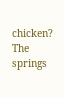chicken? The springs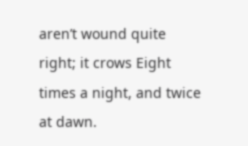aren’t wound quite right; it crows Eight times a night, and twice at dawn.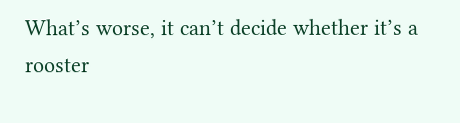What’s worse, it can’t decide whether it’s a rooster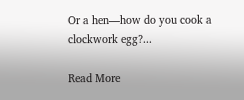Or a hen—how do you cook a clockwork egg?...

Read More